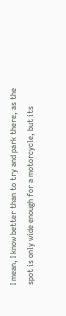I mean, I know better than to try and park there, as the spot is only wide enough for a motorcycle, but its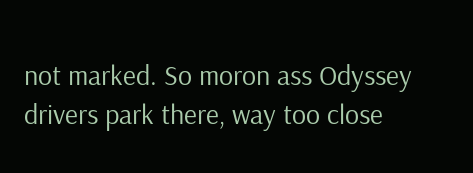not marked. So moron ass Odyssey drivers park there, way too close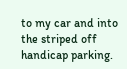to my car and into the striped off handicap parking.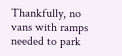Thankfully, no vans with ramps needed to park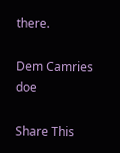there.

Dem Camries doe

Share This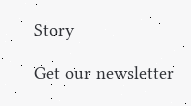Story

Get our newsletter